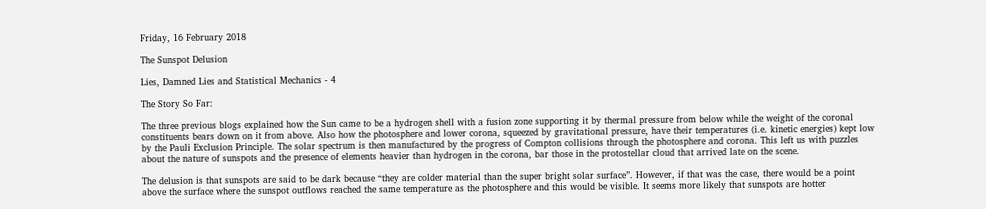Friday, 16 February 2018

The Sunspot Delusion

Lies, Damned Lies and Statistical Mechanics - 4

The Story So Far:

The three previous blogs explained how the Sun came to be a hydrogen shell with a fusion zone supporting it by thermal pressure from below while the weight of the coronal constituents bears down on it from above. Also how the photosphere and lower corona, squeezed by gravitational pressure, have their temperatures (i.e. kinetic energies) kept low by the Pauli Exclusion Principle. The solar spectrum is then manufactured by the progress of Compton collisions through the photosphere and corona. This left us with puzzles about the nature of sunspots and the presence of elements heavier than hydrogen in the corona, bar those in the protostellar cloud that arrived late on the scene.

The delusion is that sunspots are said to be dark because “they are colder material than the super bright solar surface”. However, if that was the case, there would be a point above the surface where the sunspot outflows reached the same temperature as the photosphere and this would be visible. It seems more likely that sunspots are hotter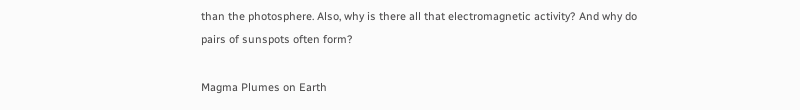than the photosphere. Also, why is there all that electromagnetic activity? And why do pairs of sunspots often form?

Magma Plumes on Earth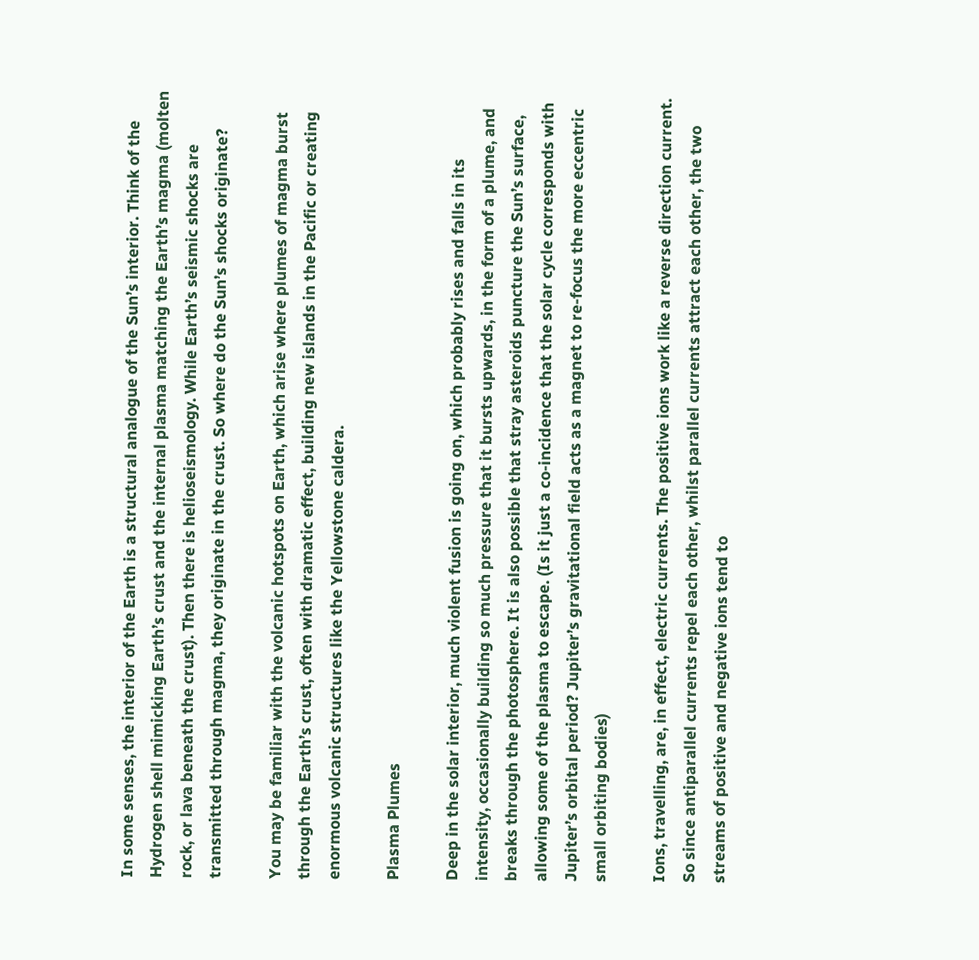In some senses, the interior of the Earth is a structural analogue of the Sun’s interior. Think of the Hydrogen shell mimicking Earth’s crust and the internal plasma matching the Earth’s magma (molten rock, or lava beneath the crust). Then there is helioseismology. While Earth’s seismic shocks are transmitted through magma, they originate in the crust. So where do the Sun’s shocks originate?

You may be familiar with the volcanic hotspots on Earth, which arise where plumes of magma burst through the Earth’s crust, often with dramatic effect, building new islands in the Pacific or creating enormous volcanic structures like the Yellowstone caldera.

Plasma Plumes

Deep in the solar interior, much violent fusion is going on, which probably rises and falls in its intensity, occasionally building so much pressure that it bursts upwards, in the form of a plume, and breaks through the photosphere. It is also possible that stray asteroids puncture the Sun’s surface, allowing some of the plasma to escape. (Is it just a co-incidence that the solar cycle corresponds with Jupiter’s orbital period? Jupiter’s gravitational field acts as a magnet to re-focus the more eccentric small orbiting bodies)

Ions, travelling, are, in effect, electric currents. The positive ions work like a reverse direction current. So since antiparallel currents repel each other, whilst parallel currents attract each other, the two streams of positive and negative ions tend to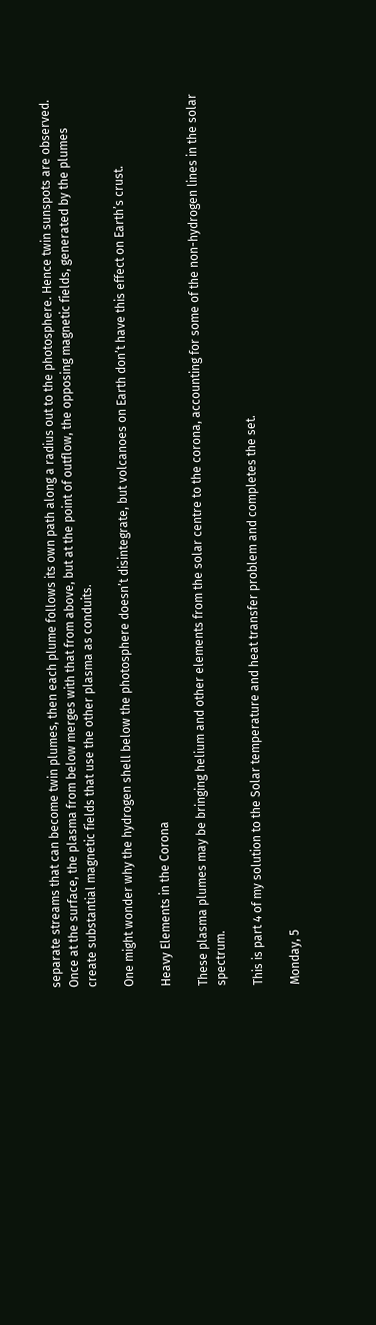separate streams that can become twin plumes, then each plume follows its own path along a radius out to the photosphere. Hence twin sunspots are observed. Once at the surface, the plasma from below merges with that from above, but at the point of outflow, the opposing magnetic fields, generated by the plumes create substantial magnetic fields that use the other plasma as conduits.

One might wonder why the hydrogen shell below the photosphere doesn’t disintegrate, but volcanoes on Earth don’t have this effect on Earth’s crust.

Heavy Elements in the Corona

These plasma plumes may be bringing helium and other elements from the solar centre to the corona, accounting for some of the non-hydrogen lines in the solar spectrum.

This is part 4 of my solution to the Solar temperature and heat transfer problem and completes the set.

Monday, 5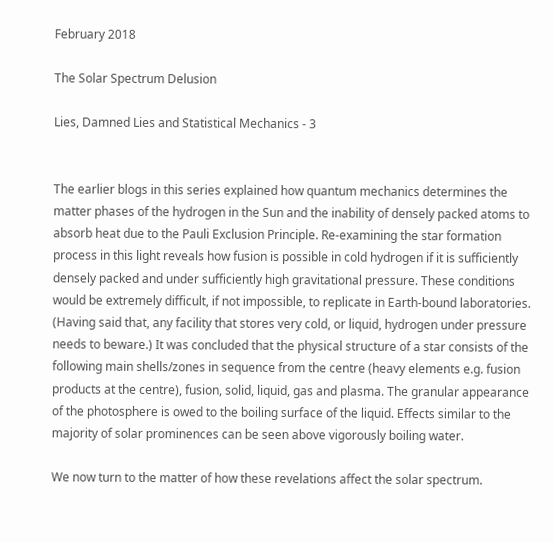February 2018

The Solar Spectrum Delusion

Lies, Damned Lies and Statistical Mechanics - 3


The earlier blogs in this series explained how quantum mechanics determines the matter phases of the hydrogen in the Sun and the inability of densely packed atoms to absorb heat due to the Pauli Exclusion Principle. Re-examining the star formation process in this light reveals how fusion is possible in cold hydrogen if it is sufficiently densely packed and under sufficiently high gravitational pressure. These conditions would be extremely difficult, if not impossible, to replicate in Earth-bound laboratories. (Having said that, any facility that stores very cold, or liquid, hydrogen under pressure needs to beware.) It was concluded that the physical structure of a star consists of the following main shells/zones in sequence from the centre (heavy elements e.g. fusion products at the centre), fusion, solid, liquid, gas and plasma. The granular appearance of the photosphere is owed to the boiling surface of the liquid. Effects similar to the majority of solar prominences can be seen above vigorously boiling water.

We now turn to the matter of how these revelations affect the solar spectrum.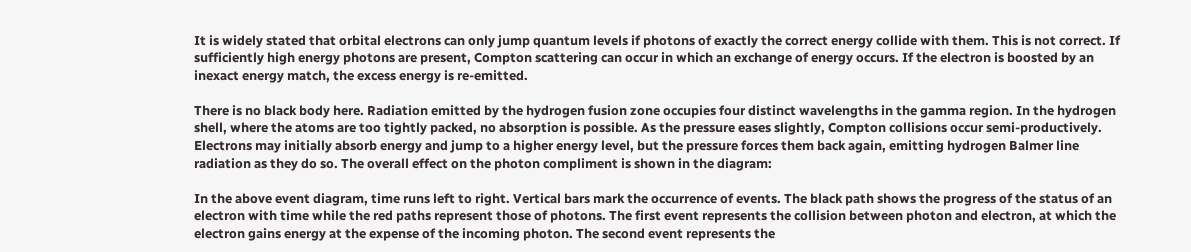It is widely stated that orbital electrons can only jump quantum levels if photons of exactly the correct energy collide with them. This is not correct. If sufficiently high energy photons are present, Compton scattering can occur in which an exchange of energy occurs. If the electron is boosted by an inexact energy match, the excess energy is re-emitted.

There is no black body here. Radiation emitted by the hydrogen fusion zone occupies four distinct wavelengths in the gamma region. In the hydrogen shell, where the atoms are too tightly packed, no absorption is possible. As the pressure eases slightly, Compton collisions occur semi-productively. Electrons may initially absorb energy and jump to a higher energy level, but the pressure forces them back again, emitting hydrogen Balmer line radiation as they do so. The overall effect on the photon compliment is shown in the diagram:

In the above event diagram, time runs left to right. Vertical bars mark the occurrence of events. The black path shows the progress of the status of an electron with time while the red paths represent those of photons. The first event represents the collision between photon and electron, at which the electron gains energy at the expense of the incoming photon. The second event represents the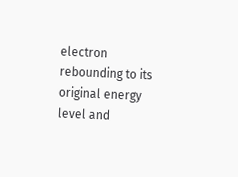electron rebounding to its original energy level and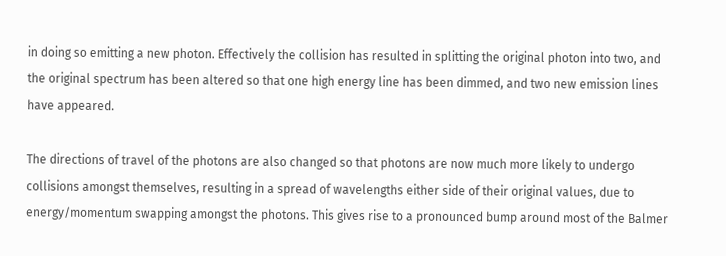in doing so emitting a new photon. Effectively the collision has resulted in splitting the original photon into two, and the original spectrum has been altered so that one high energy line has been dimmed, and two new emission lines have appeared.

The directions of travel of the photons are also changed so that photons are now much more likely to undergo collisions amongst themselves, resulting in a spread of wavelengths either side of their original values, due to energy/momentum swapping amongst the photons. This gives rise to a pronounced bump around most of the Balmer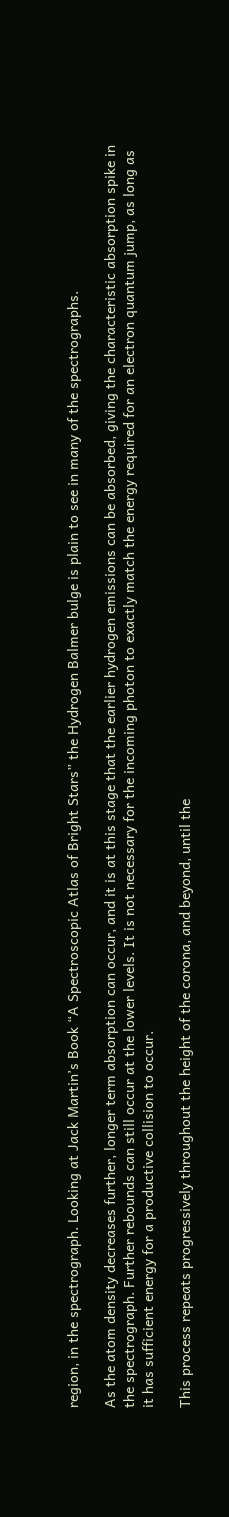region, in the spectrograph. Looking at Jack Martin’s Book “A Spectroscopic Atlas of Bright Stars” the Hydrogen Balmer bulge is plain to see in many of the spectrographs.

As the atom density decreases further, longer term absorption can occur, and it is at this stage that the earlier hydrogen emissions can be absorbed, giving the characteristic absorption spike in the spectrograph. Further rebounds can still occur at the lower levels. It is not necessary for the incoming photon to exactly match the energy required for an electron quantum jump, as long as it has sufficient energy for a productive collision to occur.

This process repeats progressively throughout the height of the corona, and beyond, until the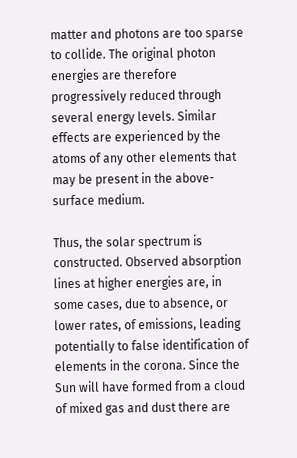matter and photons are too sparse to collide. The original photon energies are therefore progressively reduced through several energy levels. Similar effects are experienced by the atoms of any other elements that may be present in the above-surface medium.

Thus, the solar spectrum is constructed. Observed absorption lines at higher energies are, in some cases, due to absence, or lower rates, of emissions, leading potentially to false identification of elements in the corona. Since the Sun will have formed from a cloud of mixed gas and dust there are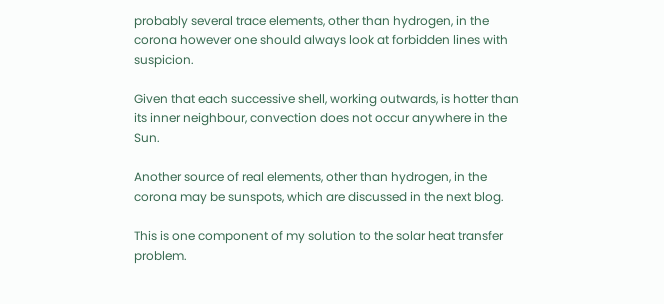probably several trace elements, other than hydrogen, in the corona however one should always look at forbidden lines with suspicion.

Given that each successive shell, working outwards, is hotter than its inner neighbour, convection does not occur anywhere in the Sun.

Another source of real elements, other than hydrogen, in the corona may be sunspots, which are discussed in the next blog.

This is one component of my solution to the solar heat transfer problem.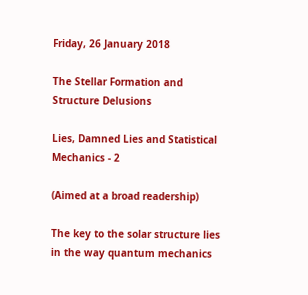Friday, 26 January 2018

The Stellar Formation and Structure Delusions

Lies, Damned Lies and Statistical Mechanics - 2

(Aimed at a broad readership)

The key to the solar structure lies in the way quantum mechanics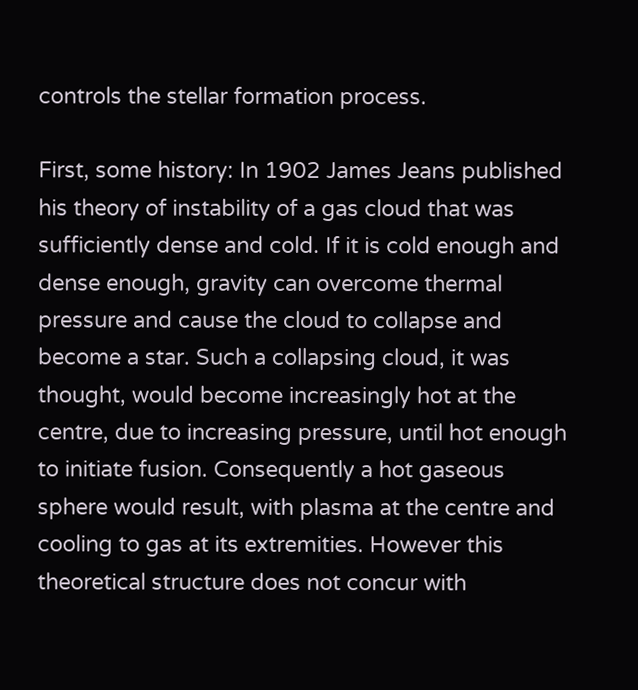controls the stellar formation process.

First, some history: In 1902 James Jeans published his theory of instability of a gas cloud that was sufficiently dense and cold. If it is cold enough and dense enough, gravity can overcome thermal pressure and cause the cloud to collapse and become a star. Such a collapsing cloud, it was thought, would become increasingly hot at the centre, due to increasing pressure, until hot enough to initiate fusion. Consequently a hot gaseous sphere would result, with plasma at the centre and cooling to gas at its extremities. However this theoretical structure does not concur with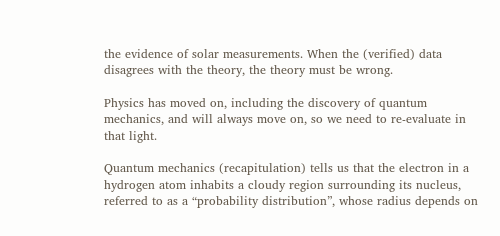the evidence of solar measurements. When the (verified) data disagrees with the theory, the theory must be wrong.

Physics has moved on, including the discovery of quantum mechanics, and will always move on, so we need to re-evaluate in that light.

Quantum mechanics (recapitulation) tells us that the electron in a hydrogen atom inhabits a cloudy region surrounding its nucleus, referred to as a “probability distribution”, whose radius depends on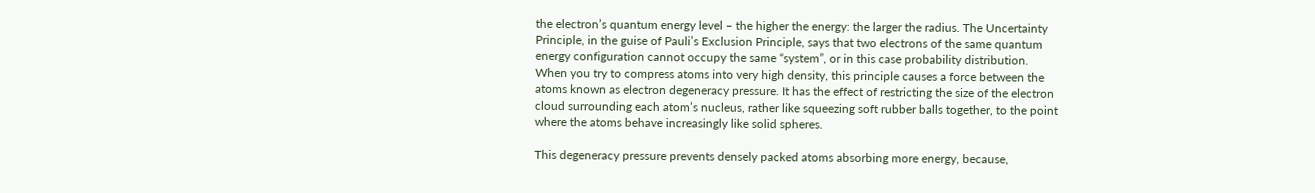the electron’s quantum energy level – the higher the energy: the larger the radius. The Uncertainty Principle, in the guise of Pauli’s Exclusion Principle, says that two electrons of the same quantum energy configuration cannot occupy the same “system”, or in this case probability distribution. When you try to compress atoms into very high density, this principle causes a force between the atoms known as electron degeneracy pressure. It has the effect of restricting the size of the electron cloud surrounding each atom’s nucleus, rather like squeezing soft rubber balls together, to the point where the atoms behave increasingly like solid spheres.

This degeneracy pressure prevents densely packed atoms absorbing more energy, because,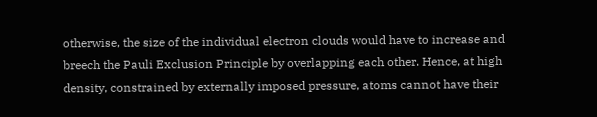otherwise, the size of the individual electron clouds would have to increase and breech the Pauli Exclusion Principle by overlapping each other. Hence, at high density, constrained by externally imposed pressure, atoms cannot have their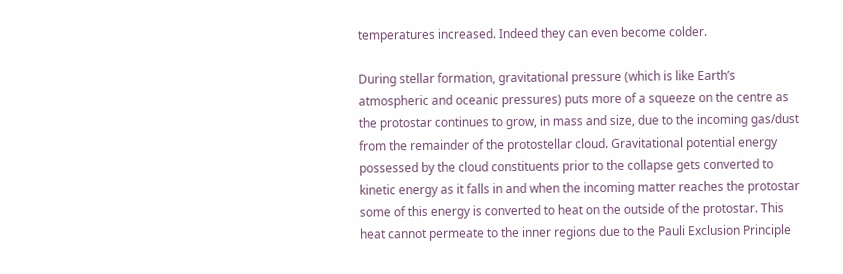temperatures increased. Indeed they can even become colder.

During stellar formation, gravitational pressure (which is like Earth’s atmospheric and oceanic pressures) puts more of a squeeze on the centre as the protostar continues to grow, in mass and size, due to the incoming gas/dust from the remainder of the protostellar cloud. Gravitational potential energy possessed by the cloud constituents prior to the collapse gets converted to kinetic energy as it falls in and when the incoming matter reaches the protostar some of this energy is converted to heat on the outside of the protostar. This heat cannot permeate to the inner regions due to the Pauli Exclusion Principle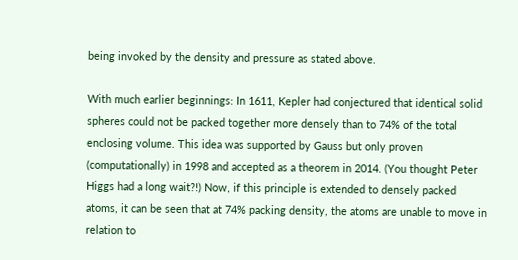being invoked by the density and pressure as stated above.

With much earlier beginnings: In 1611, Kepler had conjectured that identical solid spheres could not be packed together more densely than to 74% of the total enclosing volume. This idea was supported by Gauss but only proven (computationally) in 1998 and accepted as a theorem in 2014. (You thought Peter Higgs had a long wait?!) Now, if this principle is extended to densely packed atoms, it can be seen that at 74% packing density, the atoms are unable to move in relation to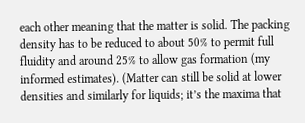each other meaning that the matter is solid. The packing density has to be reduced to about 50% to permit full fluidity and around 25% to allow gas formation (my informed estimates). (Matter can still be solid at lower densities and similarly for liquids; it’s the maxima that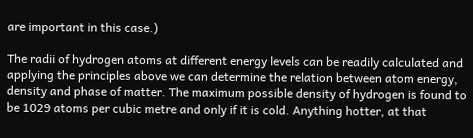are important in this case.)

The radii of hydrogen atoms at different energy levels can be readily calculated and applying the principles above we can determine the relation between atom energy, density and phase of matter. The maximum possible density of hydrogen is found to be 1029 atoms per cubic metre and only if it is cold. Anything hotter, at that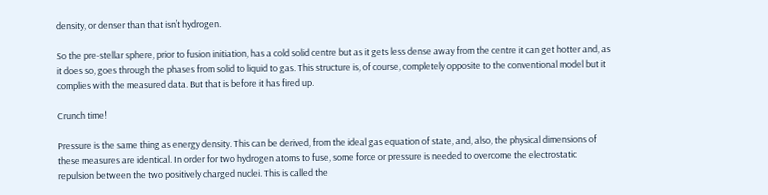density, or denser than that isn’t hydrogen.

So the pre-stellar sphere, prior to fusion initiation, has a cold solid centre but as it gets less dense away from the centre it can get hotter and, as it does so, goes through the phases from solid to liquid to gas. This structure is, of course, completely opposite to the conventional model but it complies with the measured data. But that is before it has fired up.

Crunch time!

Pressure is the same thing as energy density. This can be derived, from the ideal gas equation of state, and, also, the physical dimensions of these measures are identical. In order for two hydrogen atoms to fuse, some force or pressure is needed to overcome the electrostatic repulsion between the two positively charged nuclei. This is called the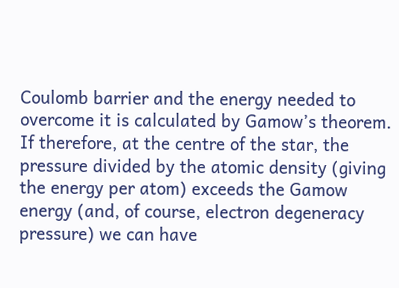Coulomb barrier and the energy needed to overcome it is calculated by Gamow’s theorem. If therefore, at the centre of the star, the pressure divided by the atomic density (giving the energy per atom) exceeds the Gamow energy (and, of course, electron degeneracy pressure) we can have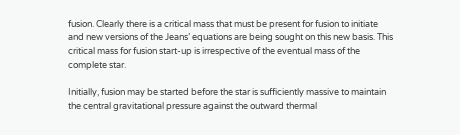fusion. Clearly there is a critical mass that must be present for fusion to initiate and new versions of the Jeans’ equations are being sought on this new basis. This critical mass for fusion start-up is irrespective of the eventual mass of the complete star.

Initially, fusion may be started before the star is sufficiently massive to maintain the central gravitational pressure against the outward thermal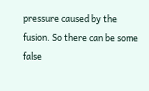pressure caused by the fusion. So there can be some false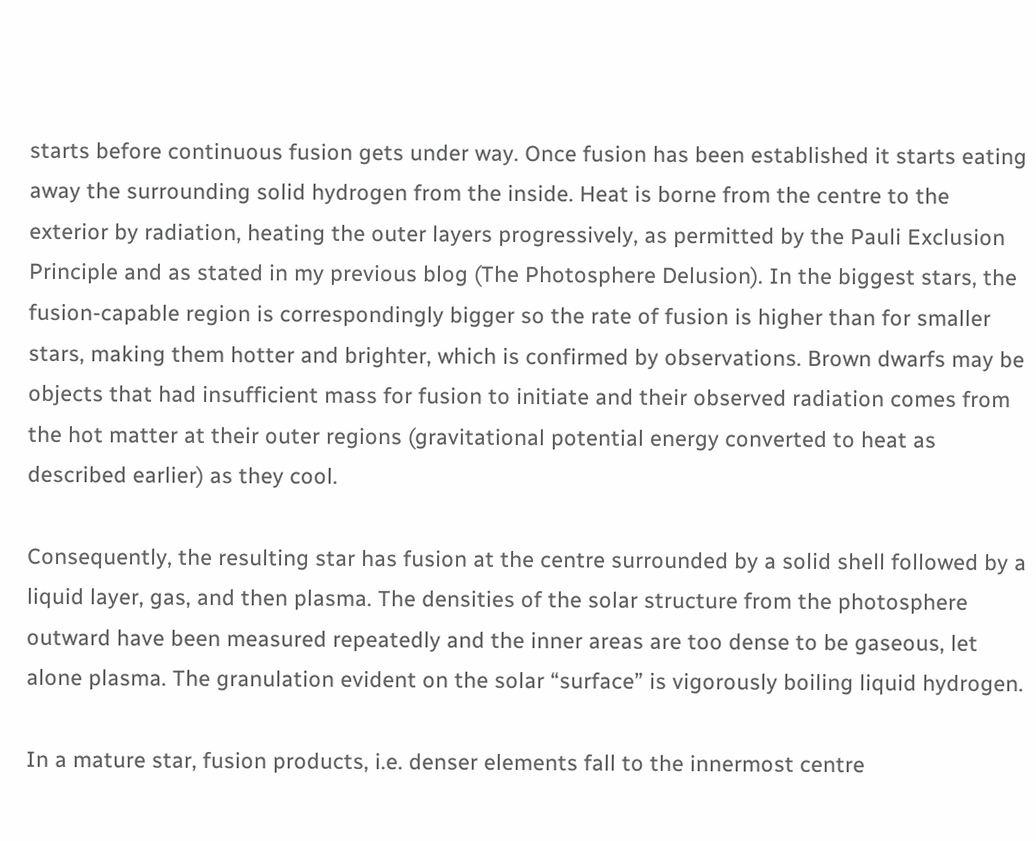starts before continuous fusion gets under way. Once fusion has been established it starts eating away the surrounding solid hydrogen from the inside. Heat is borne from the centre to the exterior by radiation, heating the outer layers progressively, as permitted by the Pauli Exclusion Principle and as stated in my previous blog (The Photosphere Delusion). In the biggest stars, the fusion-capable region is correspondingly bigger so the rate of fusion is higher than for smaller stars, making them hotter and brighter, which is confirmed by observations. Brown dwarfs may be objects that had insufficient mass for fusion to initiate and their observed radiation comes from the hot matter at their outer regions (gravitational potential energy converted to heat as described earlier) as they cool.

Consequently, the resulting star has fusion at the centre surrounded by a solid shell followed by a liquid layer, gas, and then plasma. The densities of the solar structure from the photosphere outward have been measured repeatedly and the inner areas are too dense to be gaseous, let alone plasma. The granulation evident on the solar “surface” is vigorously boiling liquid hydrogen.

In a mature star, fusion products, i.e. denser elements fall to the innermost centre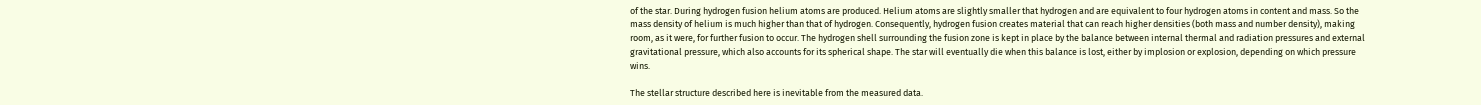of the star. During hydrogen fusion helium atoms are produced. Helium atoms are slightly smaller that hydrogen and are equivalent to four hydrogen atoms in content and mass. So the mass density of helium is much higher than that of hydrogen. Consequently, hydrogen fusion creates material that can reach higher densities (both mass and number density), making room, as it were, for further fusion to occur. The hydrogen shell surrounding the fusion zone is kept in place by the balance between internal thermal and radiation pressures and external gravitational pressure, which also accounts for its spherical shape. The star will eventually die when this balance is lost, either by implosion or explosion, depending on which pressure wins.

The stellar structure described here is inevitable from the measured data.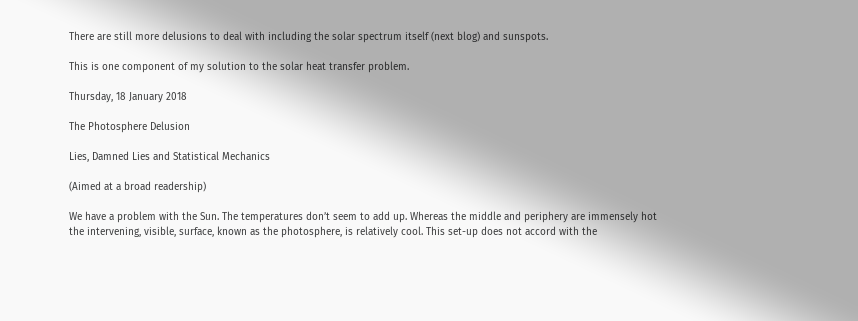There are still more delusions to deal with including the solar spectrum itself (next blog) and sunspots.

This is one component of my solution to the solar heat transfer problem.

Thursday, 18 January 2018

The Photosphere Delusion

Lies, Damned Lies and Statistical Mechanics

(Aimed at a broad readership)

We have a problem with the Sun. The temperatures don’t seem to add up. Whereas the middle and periphery are immensely hot the intervening, visible, surface, known as the photosphere, is relatively cool. This set-up does not accord with the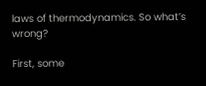laws of thermodynamics. So what’s wrong?

First, some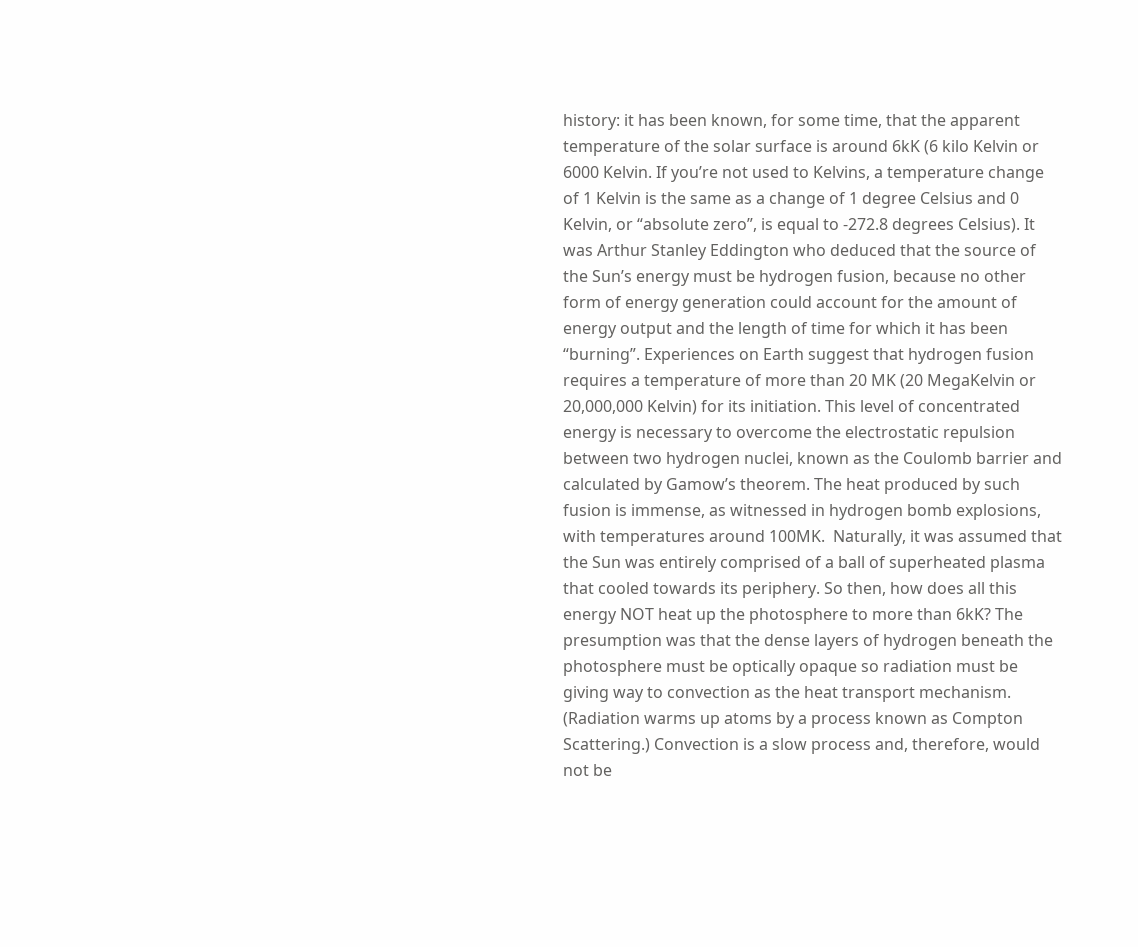history: it has been known, for some time, that the apparent temperature of the solar surface is around 6kK (6 kilo Kelvin or 6000 Kelvin. If you’re not used to Kelvins, a temperature change of 1 Kelvin is the same as a change of 1 degree Celsius and 0 Kelvin, or “absolute zero”, is equal to -272.8 degrees Celsius). It was Arthur Stanley Eddington who deduced that the source of the Sun’s energy must be hydrogen fusion, because no other form of energy generation could account for the amount of energy output and the length of time for which it has been “burning”. Experiences on Earth suggest that hydrogen fusion requires a temperature of more than 20 MK (20 MegaKelvin or 20,000,000 Kelvin) for its initiation. This level of concentrated energy is necessary to overcome the electrostatic repulsion between two hydrogen nuclei, known as the Coulomb barrier and calculated by Gamow’s theorem. The heat produced by such fusion is immense, as witnessed in hydrogen bomb explosions, with temperatures around 100MK.  Naturally, it was assumed that the Sun was entirely comprised of a ball of superheated plasma that cooled towards its periphery. So then, how does all this energy NOT heat up the photosphere to more than 6kK? The presumption was that the dense layers of hydrogen beneath the photosphere must be optically opaque so radiation must be giving way to convection as the heat transport mechanism. (Radiation warms up atoms by a process known as Compton Scattering.) Convection is a slow process and, therefore, would not be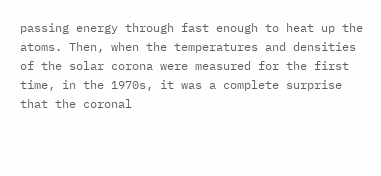passing energy through fast enough to heat up the atoms. Then, when the temperatures and densities of the solar corona were measured for the first time, in the 1970s, it was a complete surprise that the coronal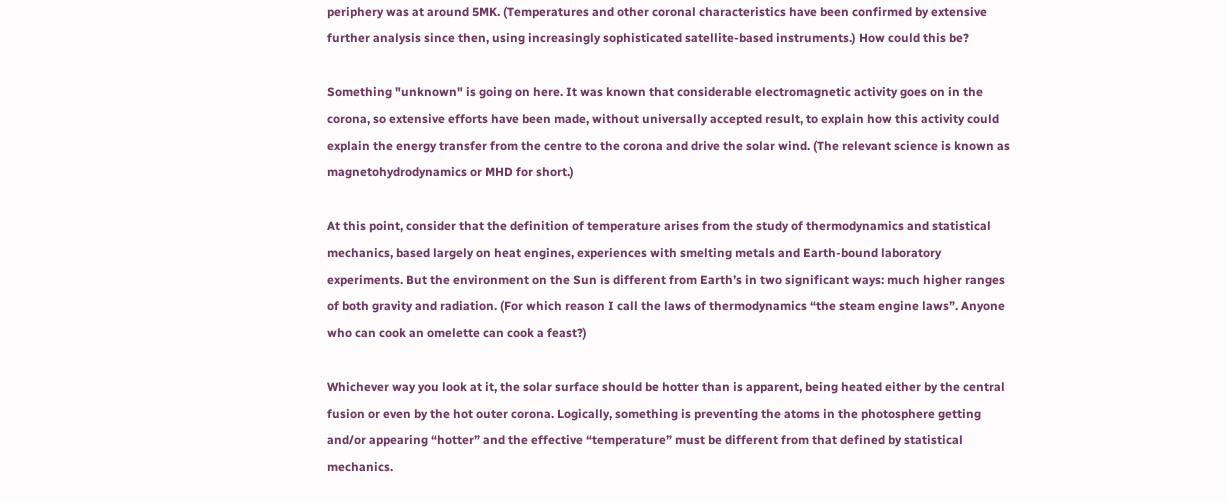periphery was at around 5MK. (Temperatures and other coronal characteristics have been confirmed by extensive further analysis since then, using increasingly sophisticated satellite-based instruments.) How could this be?

Something "unknown" is going on here. It was known that considerable electromagnetic activity goes on in the corona, so extensive efforts have been made, without universally accepted result, to explain how this activity could explain the energy transfer from the centre to the corona and drive the solar wind. (The relevant science is known as magnetohydrodynamics or MHD for short.)

At this point, consider that the definition of temperature arises from the study of thermodynamics and statistical mechanics, based largely on heat engines, experiences with smelting metals and Earth-bound laboratory experiments. But the environment on the Sun is different from Earth’s in two significant ways: much higher ranges of both gravity and radiation. (For which reason I call the laws of thermodynamics “the steam engine laws”. Anyone who can cook an omelette can cook a feast?)

Whichever way you look at it, the solar surface should be hotter than is apparent, being heated either by the central fusion or even by the hot outer corona. Logically, something is preventing the atoms in the photosphere getting and/or appearing “hotter” and the effective “temperature” must be different from that defined by statistical mechanics.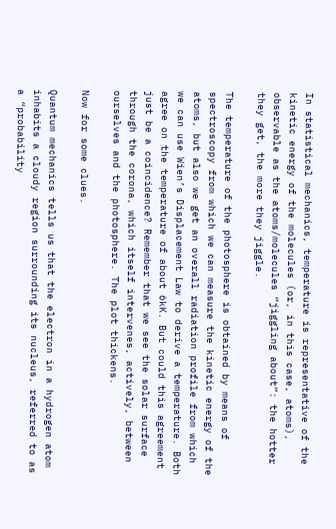In statistical mechanics, temperature is representative of the kinetic energy of the molecules (or, in this case, atoms), observable as the atoms/molecules “jiggling about”: the hotter they get, the more they jiggle.

The temperature of the photosphere is obtained by means of spectroscopy from which we can measure the kinetic energy of the atoms, but also we get an overall radiation profile from which we can use Wien’s Displacement Law to derive a temperature. Both agree on the temperature of about 6kK. But could this agreement just be a coincidence? Remember that we see the solar surface through the corona, which itself intervenes, actively, between ourselves and the photosphere. The plot thickens.

Now for some clues.

Quantum mechanics tells us that the electron in a hydrogen atom inhabits a cloudy region surrounding its nucleus, referred to as a “probability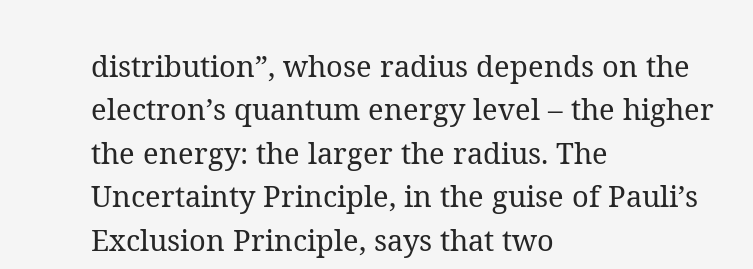distribution”, whose radius depends on the electron’s quantum energy level – the higher the energy: the larger the radius. The Uncertainty Principle, in the guise of Pauli’s Exclusion Principle, says that two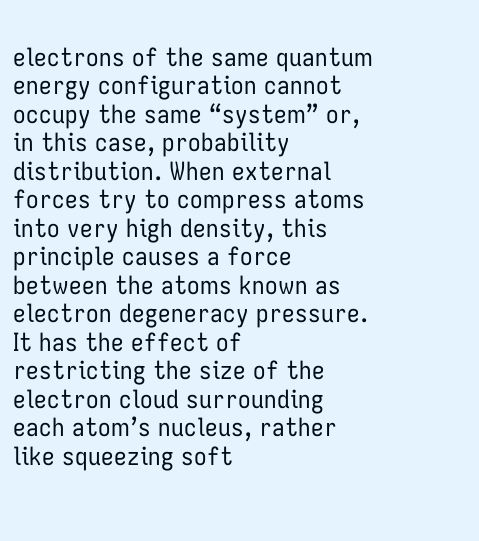electrons of the same quantum energy configuration cannot occupy the same “system” or, in this case, probability distribution. When external forces try to compress atoms into very high density, this principle causes a force between the atoms known as electron degeneracy pressure. It has the effect of restricting the size of the electron cloud surrounding each atom’s nucleus, rather like squeezing soft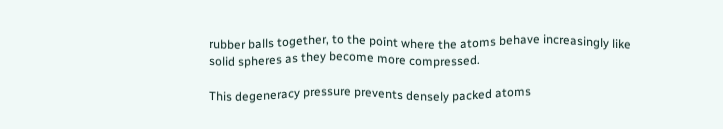rubber balls together, to the point where the atoms behave increasingly like solid spheres as they become more compressed.

This degeneracy pressure prevents densely packed atoms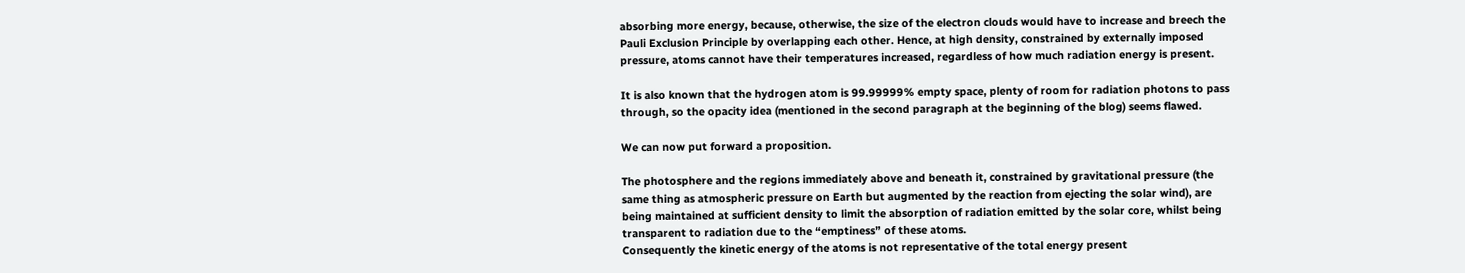absorbing more energy, because, otherwise, the size of the electron clouds would have to increase and breech the Pauli Exclusion Principle by overlapping each other. Hence, at high density, constrained by externally imposed pressure, atoms cannot have their temperatures increased, regardless of how much radiation energy is present.

It is also known that the hydrogen atom is 99.99999% empty space, plenty of room for radiation photons to pass through, so the opacity idea (mentioned in the second paragraph at the beginning of the blog) seems flawed.

We can now put forward a proposition.

The photosphere and the regions immediately above and beneath it, constrained by gravitational pressure (the same thing as atmospheric pressure on Earth but augmented by the reaction from ejecting the solar wind), are being maintained at sufficient density to limit the absorption of radiation emitted by the solar core, whilst being transparent to radiation due to the “emptiness” of these atoms.
Consequently the kinetic energy of the atoms is not representative of the total energy present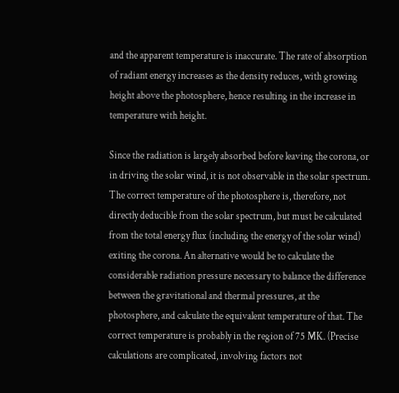and the apparent temperature is inaccurate. The rate of absorption of radiant energy increases as the density reduces, with growing height above the photosphere, hence resulting in the increase in temperature with height.

Since the radiation is largely absorbed before leaving the corona, or in driving the solar wind, it is not observable in the solar spectrum. The correct temperature of the photosphere is, therefore, not directly deducible from the solar spectrum, but must be calculated from the total energy flux (including the energy of the solar wind) exiting the corona. An alternative would be to calculate the considerable radiation pressure necessary to balance the difference between the gravitational and thermal pressures, at the photosphere, and calculate the equivalent temperature of that. The correct temperature is probably in the region of 75 MK. (Precise calculations are complicated, involving factors not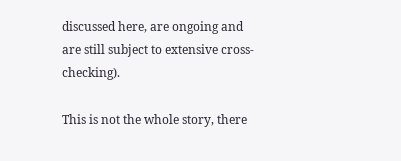discussed here, are ongoing and are still subject to extensive cross-checking).

This is not the whole story, there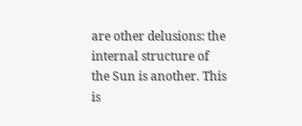are other delusions: the internal structure of the Sun is another. This is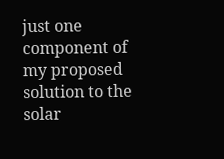just one component of my proposed solution to the solar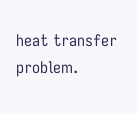heat transfer problem.